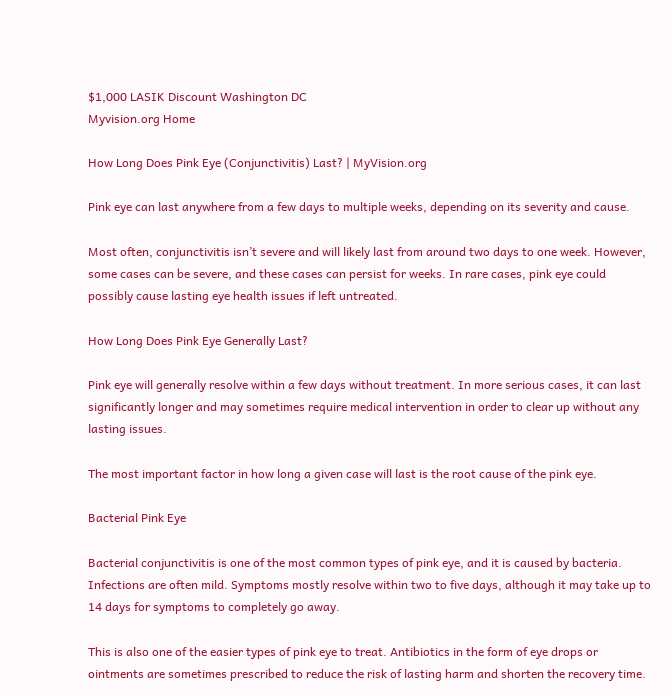$1,000 LASIK Discount Washington DC
Myvision.org Home

How Long Does Pink Eye (Conjunctivitis) Last? | MyVision.org

Pink eye can last anywhere from a few days to multiple weeks, depending on its severity and cause.

Most often, conjunctivitis isn’t severe and will likely last from around two days to one week. However, some cases can be severe, and these cases can persist for weeks. In rare cases, pink eye could possibly cause lasting eye health issues if left untreated.

How Long Does Pink Eye Generally Last?

Pink eye will generally resolve within a few days without treatment. In more serious cases, it can last significantly longer and may sometimes require medical intervention in order to clear up without any lasting issues.

The most important factor in how long a given case will last is the root cause of the pink eye.

Bacterial Pink Eye

Bacterial conjunctivitis is one of the most common types of pink eye, and it is caused by bacteria. Infections are often mild. Symptoms mostly resolve within two to five days, although it may take up to 14 days for symptoms to completely go away.

This is also one of the easier types of pink eye to treat. Antibiotics in the form of eye drops or ointments are sometimes prescribed to reduce the risk of lasting harm and shorten the recovery time.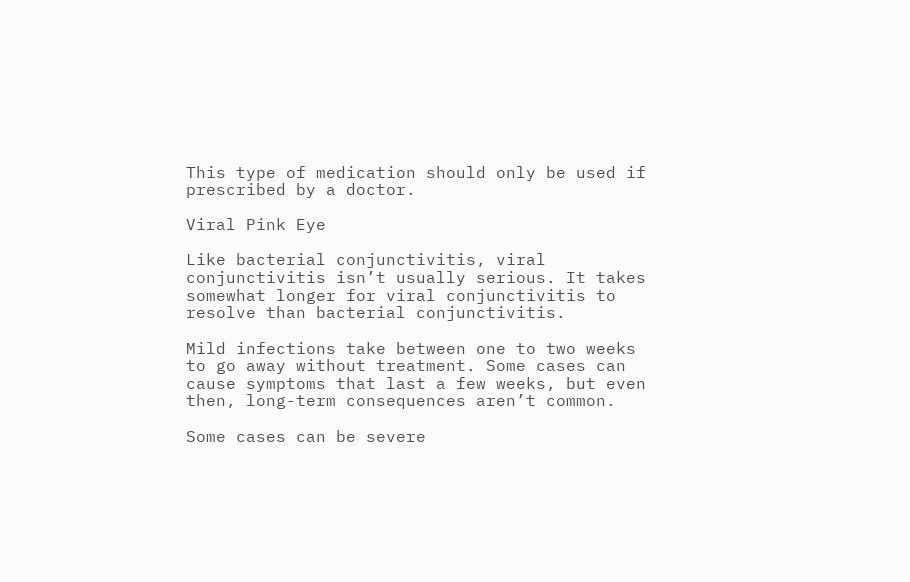This type of medication should only be used if prescribed by a doctor.

Viral Pink Eye

Like bacterial conjunctivitis, viral conjunctivitis isn’t usually serious. It takes somewhat longer for viral conjunctivitis to resolve than bacterial conjunctivitis.

Mild infections take between one to two weeks to go away without treatment. Some cases can cause symptoms that last a few weeks, but even then, long-term consequences aren’t common.

Some cases can be severe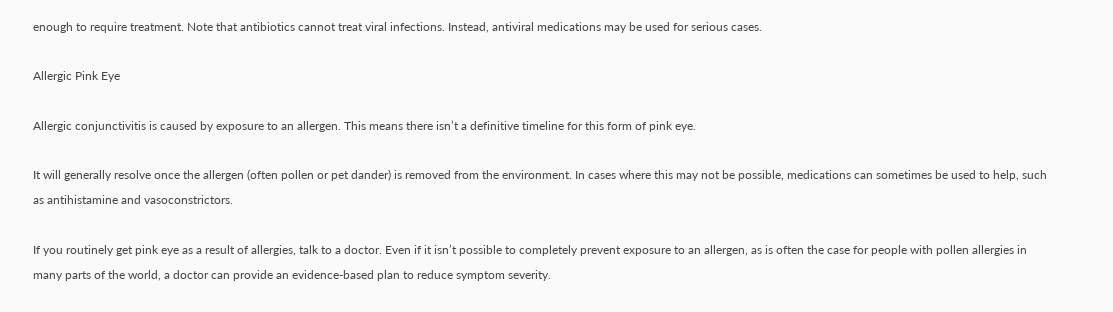enough to require treatment. Note that antibiotics cannot treat viral infections. Instead, antiviral medications may be used for serious cases.

Allergic Pink Eye

Allergic conjunctivitis is caused by exposure to an allergen. This means there isn’t a definitive timeline for this form of pink eye.

It will generally resolve once the allergen (often pollen or pet dander) is removed from the environment. In cases where this may not be possible, medications can sometimes be used to help, such as antihistamine and vasoconstrictors.

If you routinely get pink eye as a result of allergies, talk to a doctor. Even if it isn’t possible to completely prevent exposure to an allergen, as is often the case for people with pollen allergies in many parts of the world, a doctor can provide an evidence-based plan to reduce symptom severity.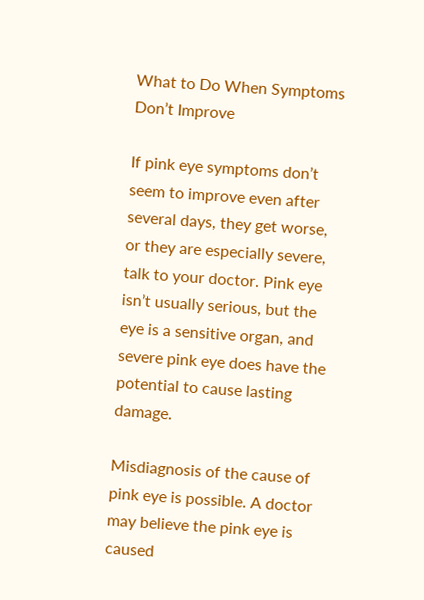What to Do When Symptoms Don’t Improve

If pink eye symptoms don’t seem to improve even after several days, they get worse, or they are especially severe, talk to your doctor. Pink eye isn’t usually serious, but the eye is a sensitive organ, and severe pink eye does have the potential to cause lasting damage.

Misdiagnosis of the cause of pink eye is possible. A doctor may believe the pink eye is caused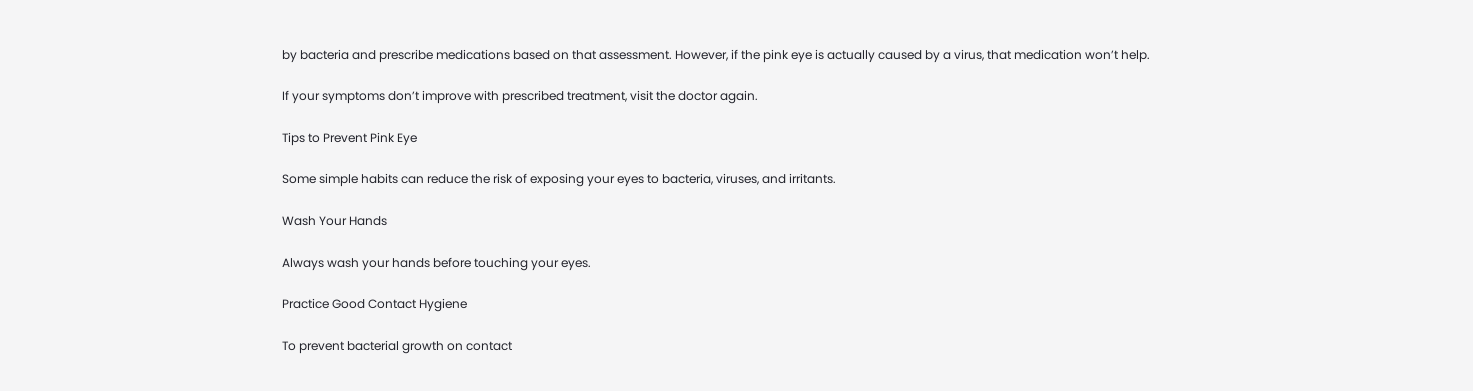by bacteria and prescribe medications based on that assessment. However, if the pink eye is actually caused by a virus, that medication won’t help.

If your symptoms don’t improve with prescribed treatment, visit the doctor again.

Tips to Prevent Pink Eye

Some simple habits can reduce the risk of exposing your eyes to bacteria, viruses, and irritants.

Wash Your Hands

Always wash your hands before touching your eyes.

Practice Good Contact Hygiene

To prevent bacterial growth on contact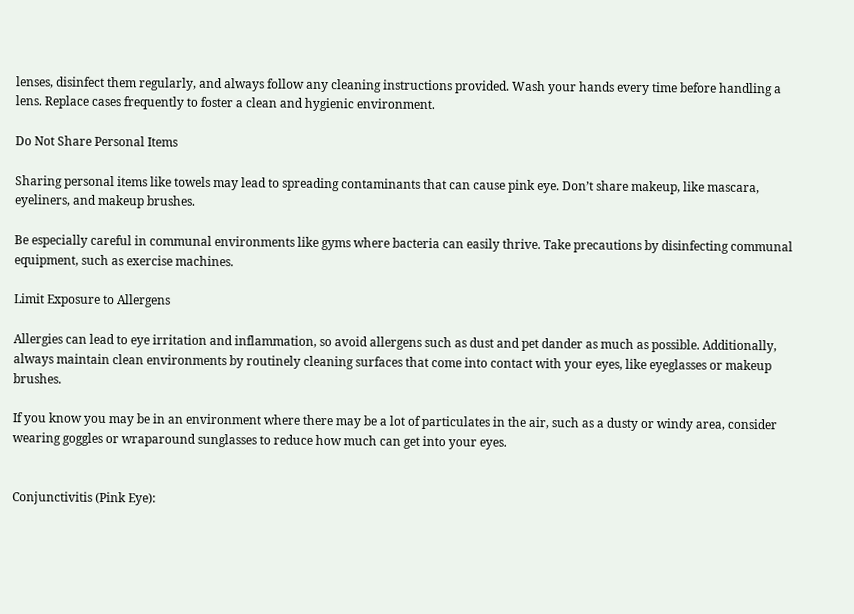lenses, disinfect them regularly, and always follow any cleaning instructions provided. Wash your hands every time before handling a lens. Replace cases frequently to foster a clean and hygienic environment.

Do Not Share Personal Items

Sharing personal items like towels may lead to spreading contaminants that can cause pink eye. Don’t share makeup, like mascara, eyeliners, and makeup brushes.

Be especially careful in communal environments like gyms where bacteria can easily thrive. Take precautions by disinfecting communal equipment, such as exercise machines.

Limit Exposure to Allergens

Allergies can lead to eye irritation and inflammation, so avoid allergens such as dust and pet dander as much as possible. Additionally, always maintain clean environments by routinely cleaning surfaces that come into contact with your eyes, like eyeglasses or makeup brushes.

If you know you may be in an environment where there may be a lot of particulates in the air, such as a dusty or windy area, consider wearing goggles or wraparound sunglasses to reduce how much can get into your eyes.


Conjunctivitis (Pink Eye):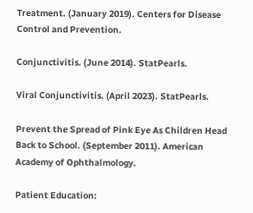Treatment. (January 2019). Centers for Disease Control and Prevention.

Conjunctivitis. (June 2014). StatPearls.

Viral Conjunctivitis. (April 2023). StatPearls.

Prevent the Spread of Pink Eye As Children Head Back to School. (September 2011). American Academy of Ophthalmology.

Patient Education: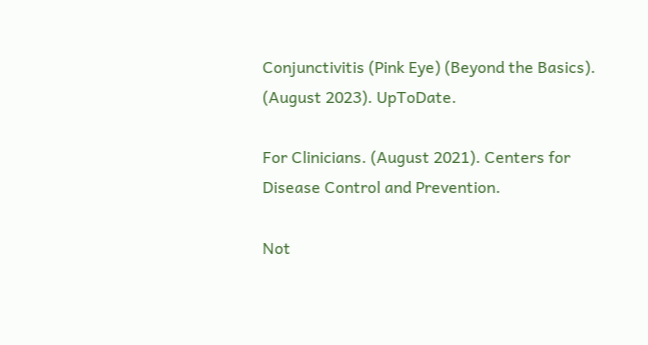Conjunctivitis (Pink Eye) (Beyond the Basics). (August 2023). UpToDate.

For Clinicians. (August 2021). Centers for Disease Control and Prevention.

Not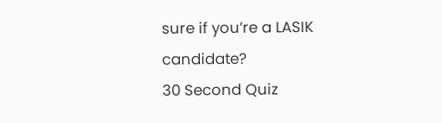sure if you’re a LASIK candidate?
30 Second Quiz